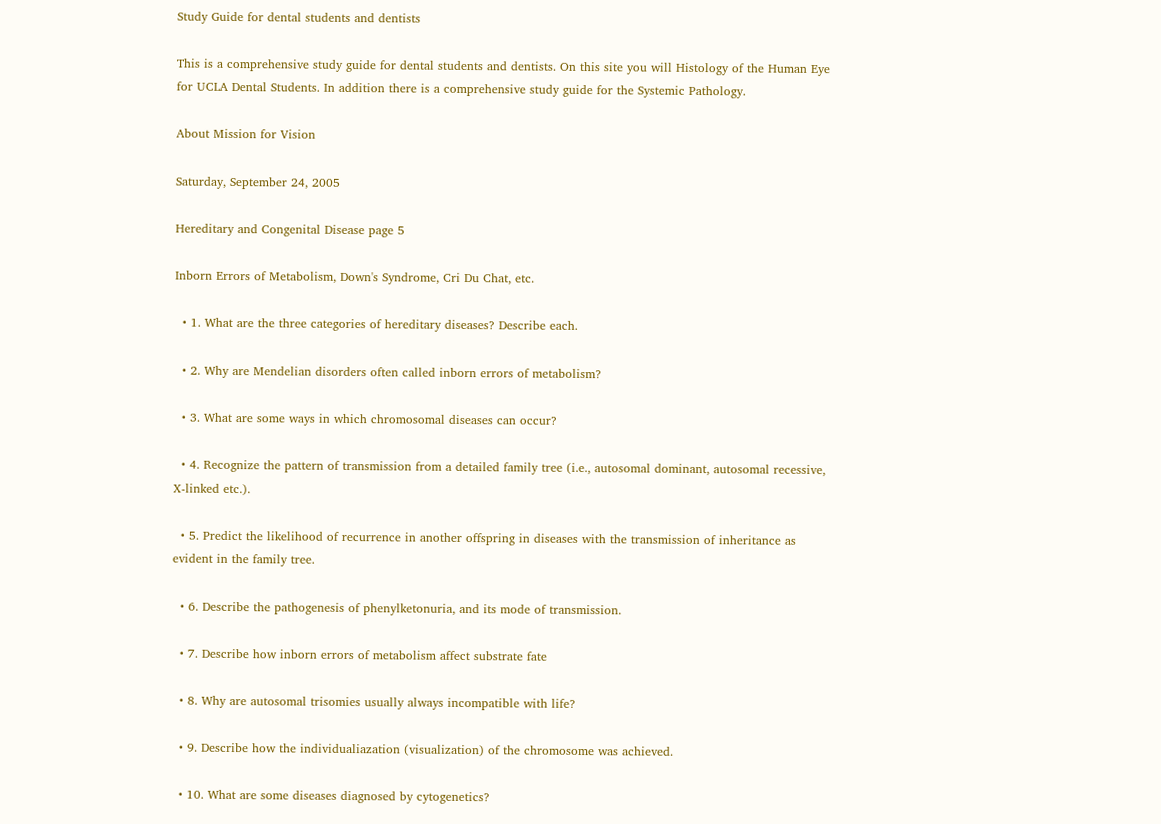Study Guide for dental students and dentists

This is a comprehensive study guide for dental students and dentists. On this site you will Histology of the Human Eye for UCLA Dental Students. In addition there is a comprehensive study guide for the Systemic Pathology.

About Mission for Vision

Saturday, September 24, 2005

Hereditary and Congenital Disease page 5

Inborn Errors of Metabolism, Down's Syndrome, Cri Du Chat, etc.

  • 1. What are the three categories of hereditary diseases? Describe each.

  • 2. Why are Mendelian disorders often called inborn errors of metabolism?

  • 3. What are some ways in which chromosomal diseases can occur?

  • 4. Recognize the pattern of transmission from a detailed family tree (i.e., autosomal dominant, autosomal recessive, X-linked etc.).

  • 5. Predict the likelihood of recurrence in another offspring in diseases with the transmission of inheritance as evident in the family tree.

  • 6. Describe the pathogenesis of phenylketonuria, and its mode of transmission.

  • 7. Describe how inborn errors of metabolism affect substrate fate

  • 8. Why are autosomal trisomies usually always incompatible with life?

  • 9. Describe how the individualiazation (visualization) of the chromosome was achieved.

  • 10. What are some diseases diagnosed by cytogenetics?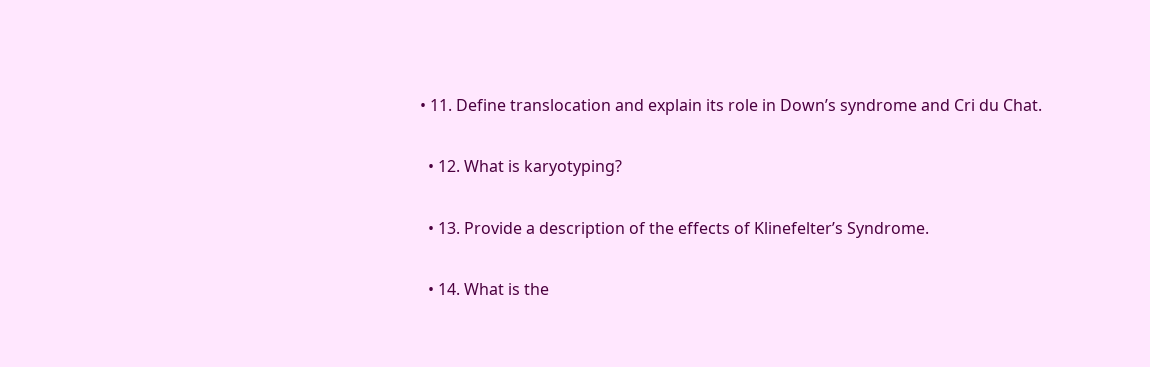• 11. Define translocation and explain its role in Down’s syndrome and Cri du Chat.

  • 12. What is karyotyping?

  • 13. Provide a description of the effects of Klinefelter’s Syndrome.

  • 14. What is the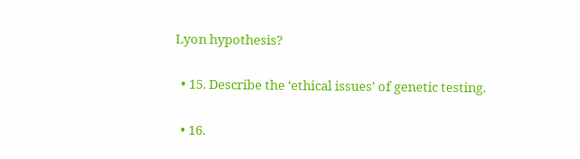Lyon hypothesis?

  • 15. Describe the ‘ethical issues’ of genetic testing.

  • 16.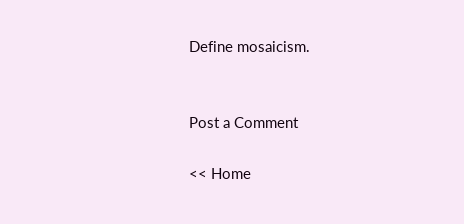Define mosaicism.


Post a Comment

<< Home